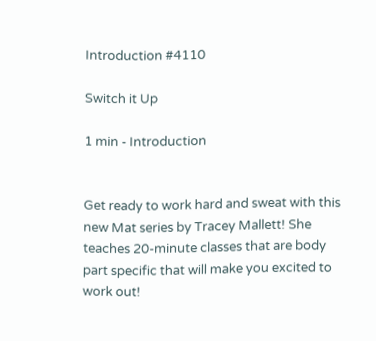Introduction #4110

Switch it Up

1 min - Introduction


Get ready to work hard and sweat with this new Mat series by Tracey Mallett! She teaches 20-minute classes that are body part specific that will make you excited to work out!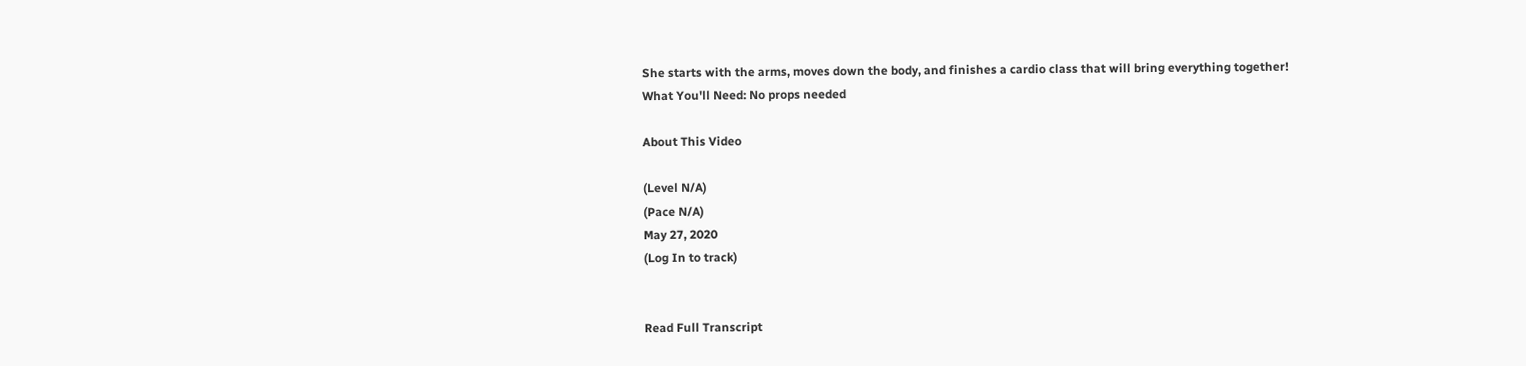She starts with the arms, moves down the body, and finishes a cardio class that will bring everything together!
What You'll Need: No props needed

About This Video

(Level N/A)
(Pace N/A)
May 27, 2020
(Log In to track)


Read Full Transcript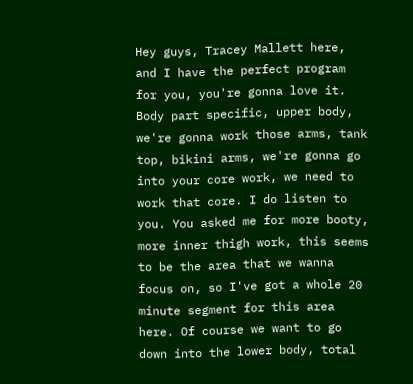Hey guys, Tracey Mallett here, and I have the perfect program for you, you're gonna love it. Body part specific, upper body, we're gonna work those arms, tank top, bikini arms, we're gonna go into your core work, we need to work that core. I do listen to you. You asked me for more booty, more inner thigh work, this seems to be the area that we wanna focus on, so I've got a whole 20 minute segment for this area here. Of course we want to go down into the lower body, total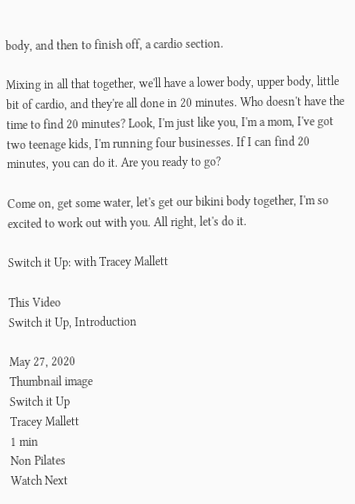body, and then to finish off, a cardio section.

Mixing in all that together, we'll have a lower body, upper body, little bit of cardio, and they're all done in 20 minutes. Who doesn't have the time to find 20 minutes? Look, I'm just like you, I'm a mom, I've got two teenage kids, I'm running four businesses. If I can find 20 minutes, you can do it. Are you ready to go?

Come on, get some water, let's get our bikini body together, I'm so excited to work out with you. All right, let's do it.

Switch it Up: with Tracey Mallett

This Video
Switch it Up, Introduction

May 27, 2020
Thumbnail image
Switch it Up
Tracey Mallett
1 min
Non Pilates
Watch Next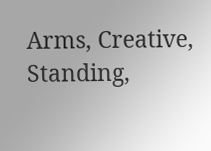Arms, Creative, Standing,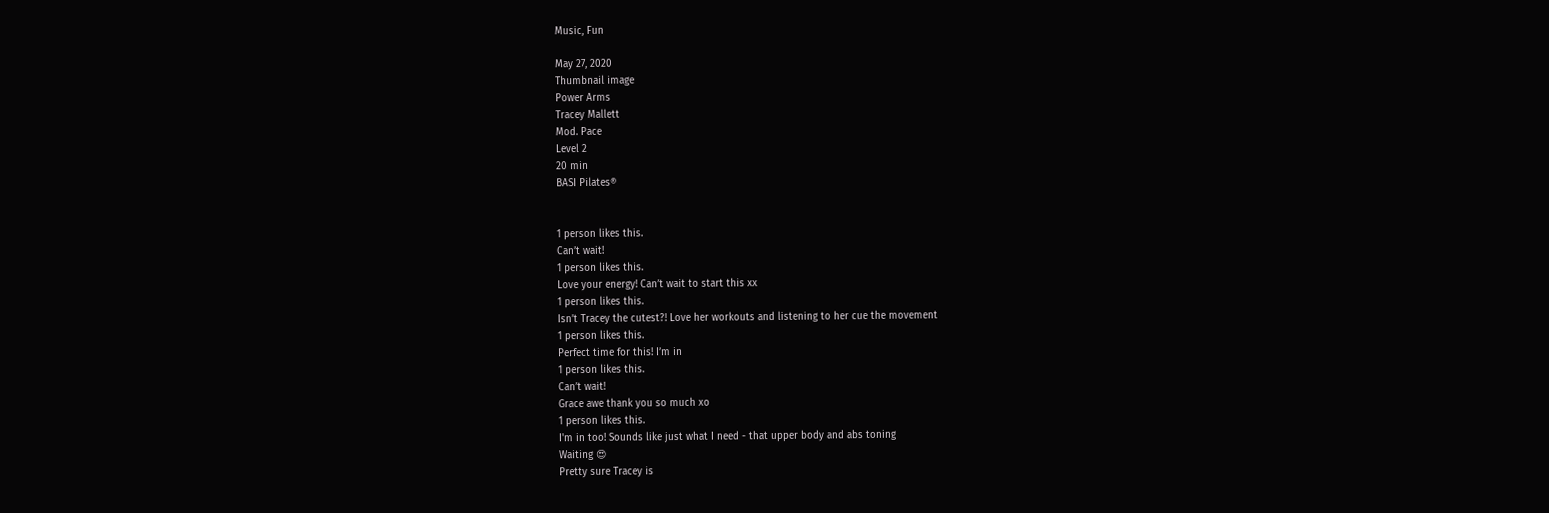Music, Fun

May 27, 2020
Thumbnail image
Power Arms
Tracey Mallett
Mod. Pace
Level 2
20 min
BASI Pilates®


1 person likes this.
Can’t wait!
1 person likes this.
Love your energy! Can’t wait to start this xx
1 person likes this.
Isn’t Tracey the cutest?! Love her workouts and listening to her cue the movement
1 person likes this.
Perfect time for this! I’m in
1 person likes this.
Can’t wait!
Grace awe thank you so much xo
1 person likes this.
I'm in too! Sounds like just what I need - that upper body and abs toning
Waiting 😍
Pretty sure Tracey is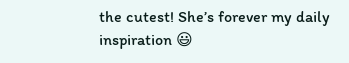the cutest! She’s forever my daily inspiration 😃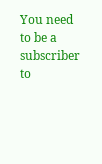You need to be a subscriber to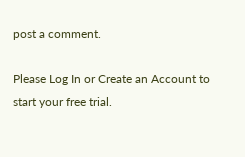post a comment.

Please Log In or Create an Account to start your free trial.